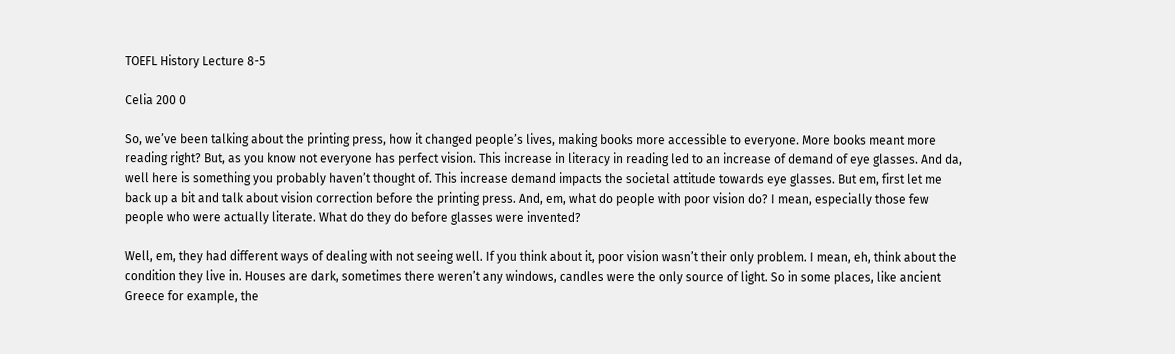TOEFL History Lecture 8-5

Celia 200 0

So, we’ve been talking about the printing press, how it changed people’s lives, making books more accessible to everyone. More books meant more reading right? But, as you know not everyone has perfect vision. This increase in literacy in reading led to an increase of demand of eye glasses. And da, well here is something you probably haven’t thought of. This increase demand impacts the societal attitude towards eye glasses. But em, first let me back up a bit and talk about vision correction before the printing press. And, em, what do people with poor vision do? I mean, especially those few people who were actually literate. What do they do before glasses were invented?

Well, em, they had different ways of dealing with not seeing well. If you think about it, poor vision wasn’t their only problem. I mean, eh, think about the condition they live in. Houses are dark, sometimes there weren’t any windows, candles were the only source of light. So in some places, like ancient Greece for example, the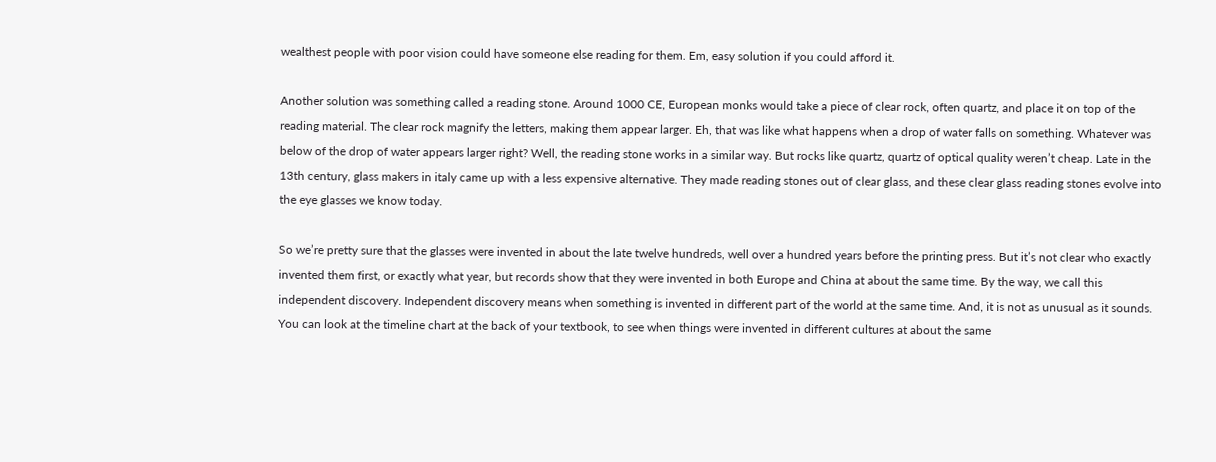wealthest people with poor vision could have someone else reading for them. Em, easy solution if you could afford it.

Another solution was something called a reading stone. Around 1000 CE, European monks would take a piece of clear rock, often quartz, and place it on top of the reading material. The clear rock magnify the letters, making them appear larger. Eh, that was like what happens when a drop of water falls on something. Whatever was below of the drop of water appears larger right? Well, the reading stone works in a similar way. But rocks like quartz, quartz of optical quality weren’t cheap. Late in the 13th century, glass makers in italy came up with a less expensive alternative. They made reading stones out of clear glass, and these clear glass reading stones evolve into the eye glasses we know today.

So we’re pretty sure that the glasses were invented in about the late twelve hundreds, well over a hundred years before the printing press. But it’s not clear who exactly invented them first, or exactly what year, but records show that they were invented in both Europe and China at about the same time. By the way, we call this independent discovery. Independent discovery means when something is invented in different part of the world at the same time. And, it is not as unusual as it sounds. You can look at the timeline chart at the back of your textbook, to see when things were invented in different cultures at about the same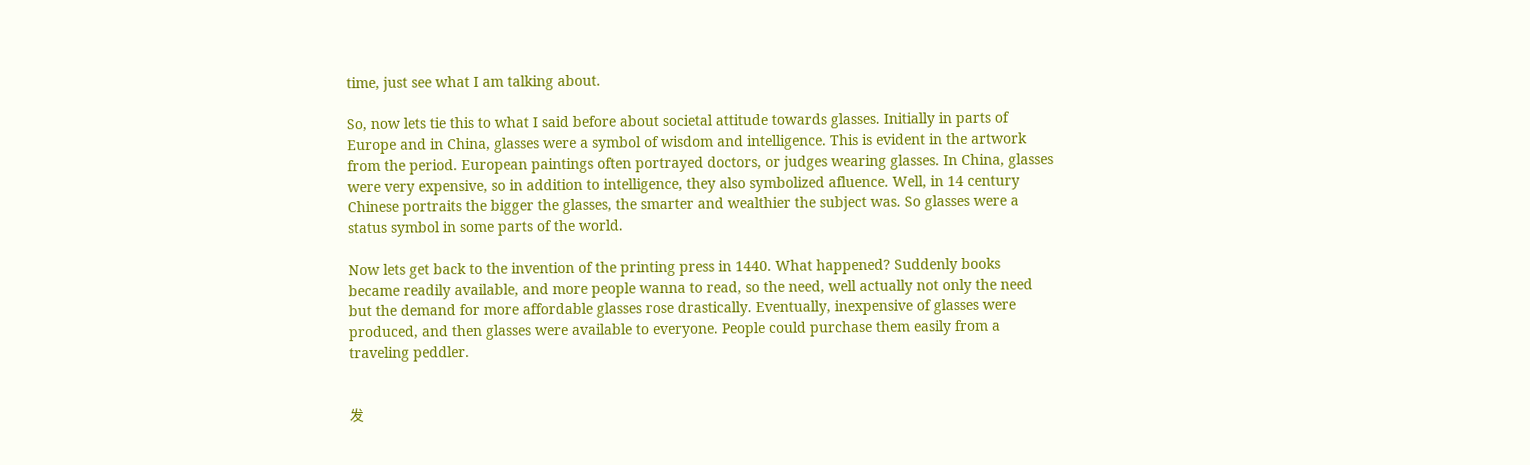time, just see what I am talking about.

So, now lets tie this to what I said before about societal attitude towards glasses. Initially in parts of Europe and in China, glasses were a symbol of wisdom and intelligence. This is evident in the artwork from the period. European paintings often portrayed doctors, or judges wearing glasses. In China, glasses were very expensive, so in addition to intelligence, they also symbolized afluence. Well, in 14 century Chinese portraits the bigger the glasses, the smarter and wealthier the subject was. So glasses were a status symbol in some parts of the world.

Now lets get back to the invention of the printing press in 1440. What happened? Suddenly books became readily available, and more people wanna to read, so the need, well actually not only the need but the demand for more affordable glasses rose drastically. Eventually, inexpensive of glasses were produced, and then glasses were available to everyone. People could purchase them easily from a traveling peddler.


发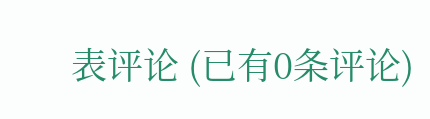表评论 (已有0条评论)